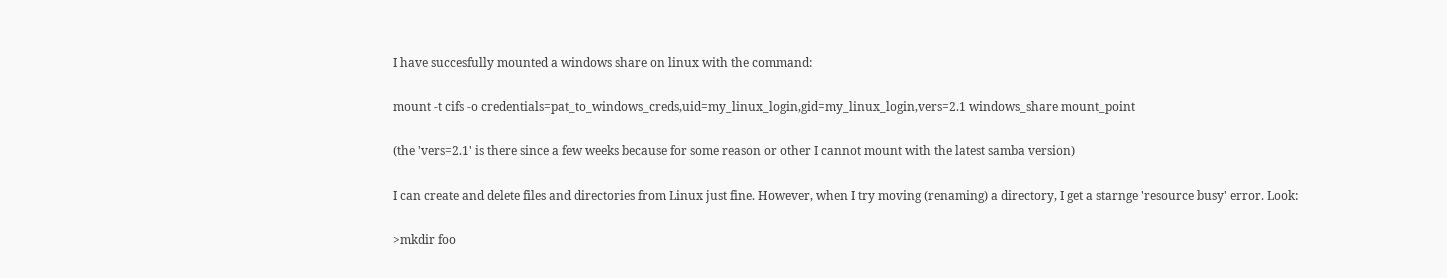I have succesfully mounted a windows share on linux with the command:

mount -t cifs -o credentials=pat_to_windows_creds,uid=my_linux_login,gid=my_linux_login,vers=2.1 windows_share mount_point

(the 'vers=2.1' is there since a few weeks because for some reason or other I cannot mount with the latest samba version)

I can create and delete files and directories from Linux just fine. However, when I try moving (renaming) a directory, I get a starnge 'resource busy' error. Look:

>mkdir foo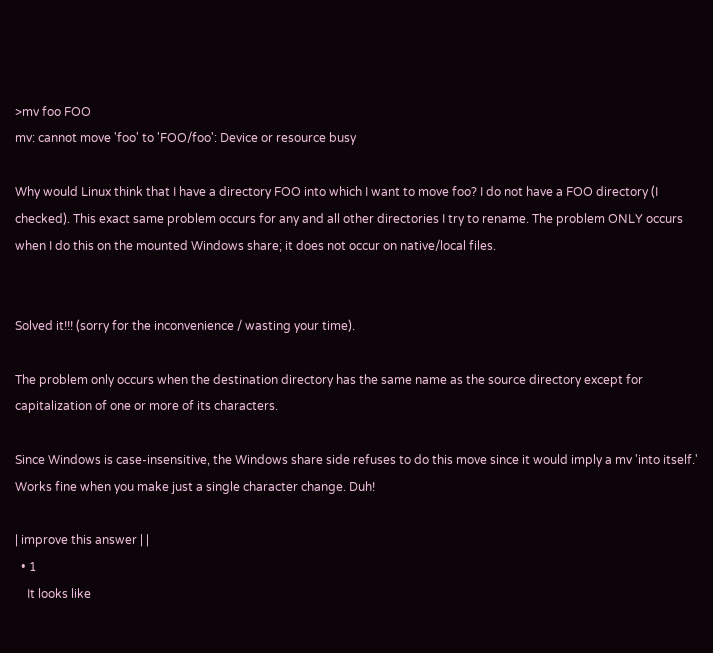>mv foo FOO
mv: cannot move 'foo' to 'FOO/foo': Device or resource busy

Why would Linux think that I have a directory FOO into which I want to move foo? I do not have a FOO directory (I checked). This exact same problem occurs for any and all other directories I try to rename. The problem ONLY occurs when I do this on the mounted Windows share; it does not occur on native/local files.


Solved it!!! (sorry for the inconvenience / wasting your time).

The problem only occurs when the destination directory has the same name as the source directory except for capitalization of one or more of its characters.

Since Windows is case-insensitive, the Windows share side refuses to do this move since it would imply a mv 'into itself.' Works fine when you make just a single character change. Duh!

| improve this answer | |
  • 1
    It looks like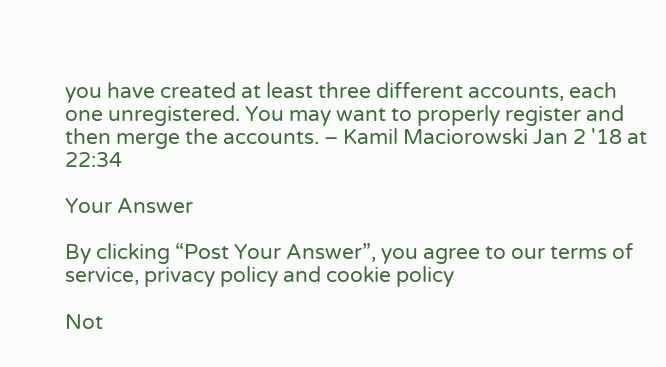you have created at least three different accounts, each one unregistered. You may want to properly register and then merge the accounts. – Kamil Maciorowski Jan 2 '18 at 22:34

Your Answer

By clicking “Post Your Answer”, you agree to our terms of service, privacy policy and cookie policy

Not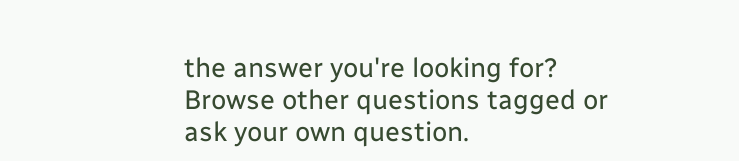the answer you're looking for? Browse other questions tagged or ask your own question.